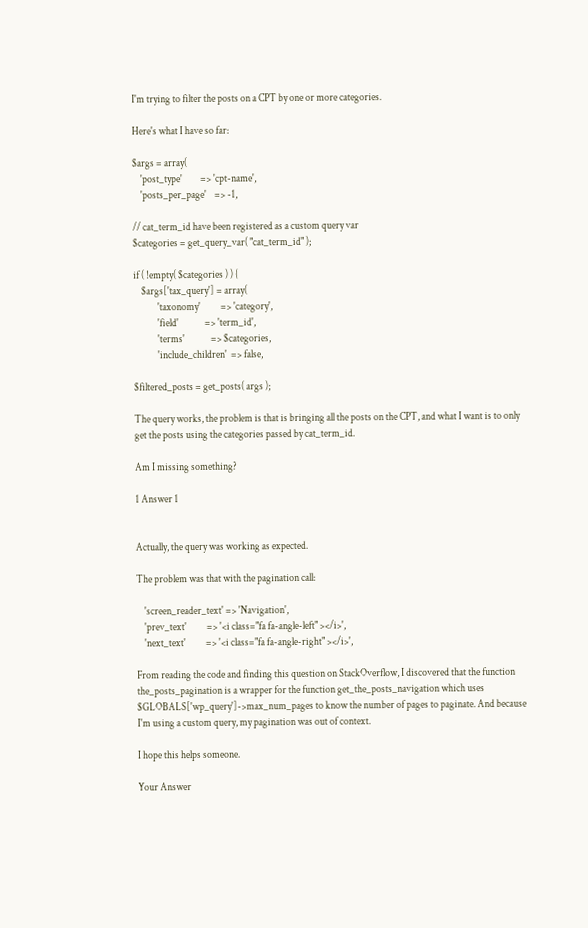I'm trying to filter the posts on a CPT by one or more categories.

Here's what I have so far:

$args = array(
    'post_type'         => 'cpt-name',
    'posts_per_page'    => -1,

// cat_term_id have been registered as a custom query var
$categories = get_query_var( "cat_term_id" );

if ( !empty( $categories ) ) {
    $args['tax_query'] = array(
            'taxonomy'          => 'category',
            'field'             => 'term_id',
            'terms'             => $categories,
            'include_children'  => false,

$filtered_posts = get_posts( args );

The query works, the problem is that is bringing all the posts on the CPT, and what I want is to only get the posts using the categories passed by cat_term_id.

Am I missing something?

1 Answer 1


Actually, the query was working as expected.

The problem was that with the pagination call:

    'screen_reader_text' => 'Navigation',
    'prev_text'          => '<i class="fa fa-angle-left" ></i>',
    'next_text'          => '<i class="fa fa-angle-right" ></i>',

From reading the code and finding this question on StackOverflow, I discovered that the function the_posts_pagination is a wrapper for the function get_the_posts_navigation which uses $GLOBALS['wp_query']->max_num_pages to know the number of pages to paginate. And because I'm using a custom query, my pagination was out of context.

I hope this helps someone.

Your Answer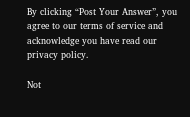By clicking “Post Your Answer”, you agree to our terms of service and acknowledge you have read our privacy policy.

Not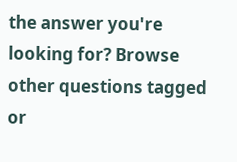the answer you're looking for? Browse other questions tagged or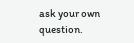ask your own question.